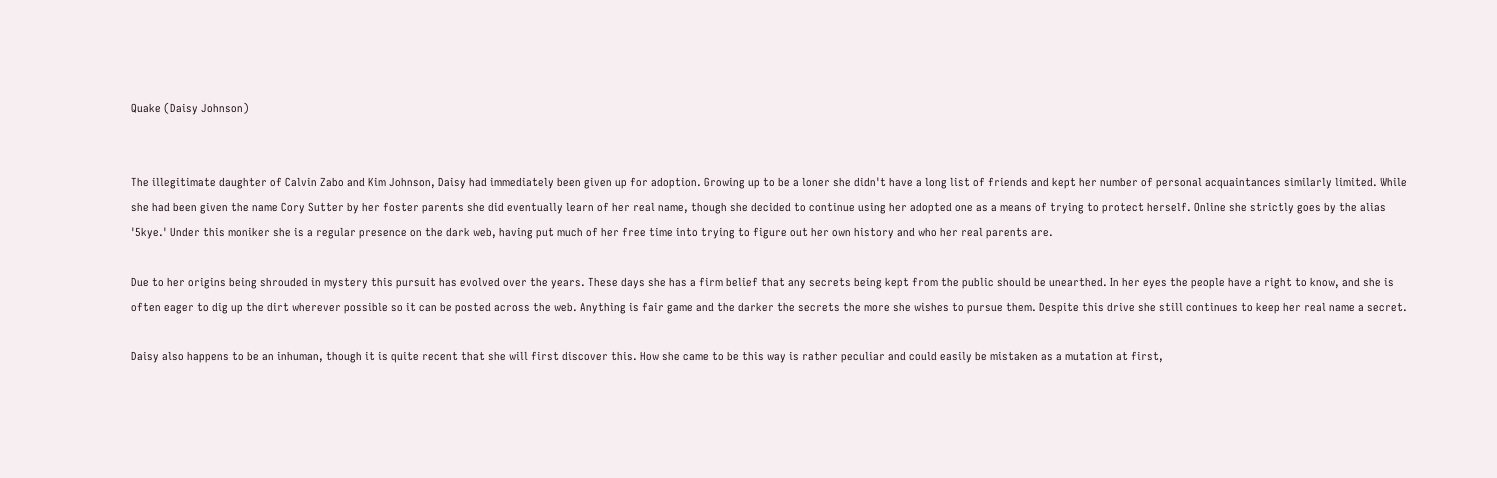Quake (Daisy Johnson)


The illegitimate daughter of Calvin Zabo and Kim Johnson, Daisy had immediately been given up for adoption. Growing up to be a loner she didn't have a long list of friends and kept her number of personal acquaintances similarly limited. While she had been given the name Cory Sutter by her foster parents she did eventually learn of her real name, though she decided to continue using her adopted one as a means of trying to protect herself. Online she strictly goes by the alias '5kye.' Under this moniker she is a regular presence on the dark web, having put much of her free time into trying to figure out her own history and who her real parents are.

Due to her origins being shrouded in mystery this pursuit has evolved over the years. These days she has a firm belief that any secrets being kept from the public should be unearthed. In her eyes the people have a right to know, and she is often eager to dig up the dirt wherever possible so it can be posted across the web. Anything is fair game and the darker the secrets the more she wishes to pursue them. Despite this drive she still continues to keep her real name a secret.

Daisy also happens to be an inhuman, though it is quite recent that she will first discover this. How she came to be this way is rather peculiar and could easily be mistaken as a mutation at first,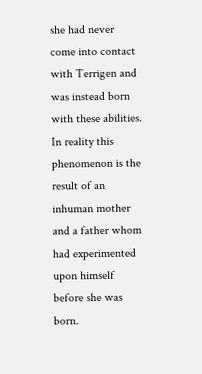she had never come into contact with Terrigen and was instead born with these abilities. In reality this phenomenon is the result of an inhuman mother and a father whom had experimented upon himself before she was born.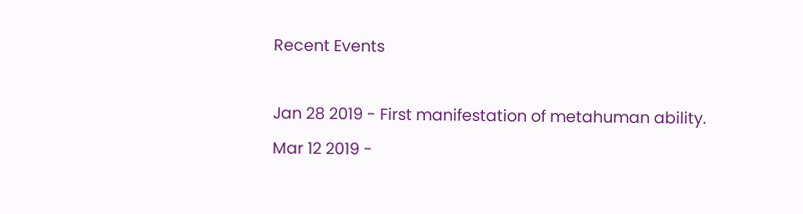Recent Events

Jan 28 2019 - First manifestation of metahuman ability.
Mar 12 2019 -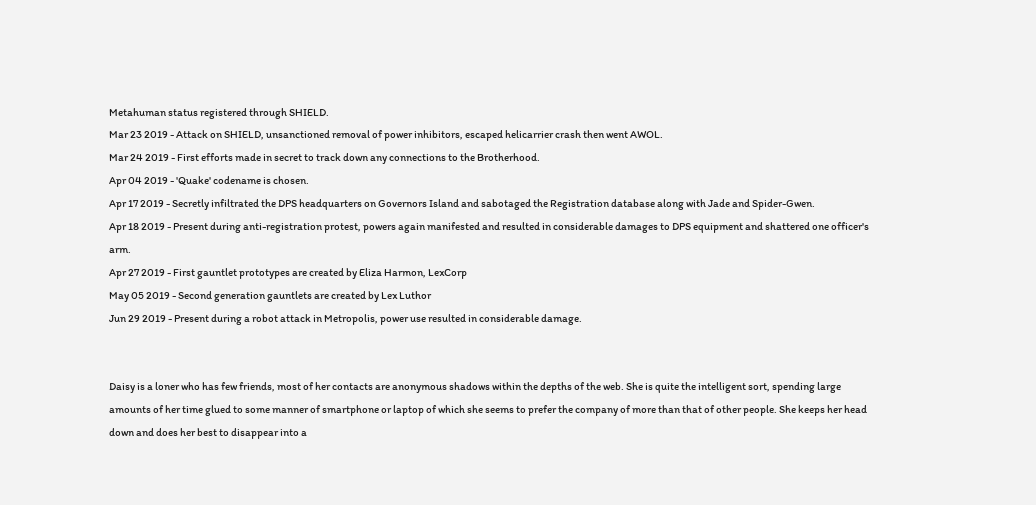Metahuman status registered through SHIELD.
Mar 23 2019 - Attack on SHIELD, unsanctioned removal of power inhibitors, escaped helicarrier crash then went AWOL.
Mar 24 2019 - First efforts made in secret to track down any connections to the Brotherhood.
Apr 04 2019 - 'Quake' codename is chosen.
Apr 17 2019 - Secretly infiltrated the DPS headquarters on Governors Island and sabotaged the Registration database along with Jade and Spider-Gwen.
Apr 18 2019 - Present during anti-registration protest, powers again manifested and resulted in considerable damages to DPS equipment and shattered one officer's arm.
Apr 27 2019 - First gauntlet prototypes are created by Eliza Harmon, LexCorp
May 05 2019 - Second generation gauntlets are created by Lex Luthor
Jun 29 2019 - Present during a robot attack in Metropolis, power use resulted in considerable damage.


Daisy is a loner who has few friends, most of her contacts are anonymous shadows within the depths of the web. She is quite the intelligent sort, spending large amounts of her time glued to some manner of smartphone or laptop of which she seems to prefer the company of more than that of other people. She keeps her head down and does her best to disappear into a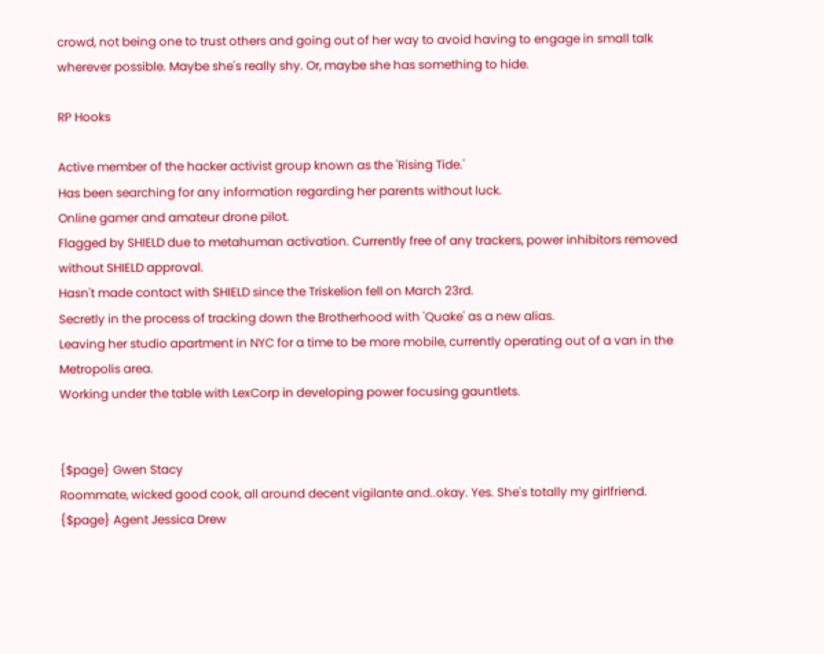crowd, not being one to trust others and going out of her way to avoid having to engage in small talk wherever possible. Maybe she's really shy. Or, maybe she has something to hide.

RP Hooks

Active member of the hacker activist group known as the 'Rising Tide.'
Has been searching for any information regarding her parents without luck.
Online gamer and amateur drone pilot.
Flagged by SHIELD due to metahuman activation. Currently free of any trackers, power inhibitors removed without SHIELD approval.
Hasn't made contact with SHIELD since the Triskelion fell on March 23rd.
Secretly in the process of tracking down the Brotherhood with 'Quake' as a new alias.
Leaving her studio apartment in NYC for a time to be more mobile, currently operating out of a van in the Metropolis area.
Working under the table with LexCorp in developing power focusing gauntlets.


{$page} Gwen Stacy
Roommate, wicked good cook, all around decent vigilante and..okay. Yes. She's totally my girlfriend.
{$page} Agent Jessica Drew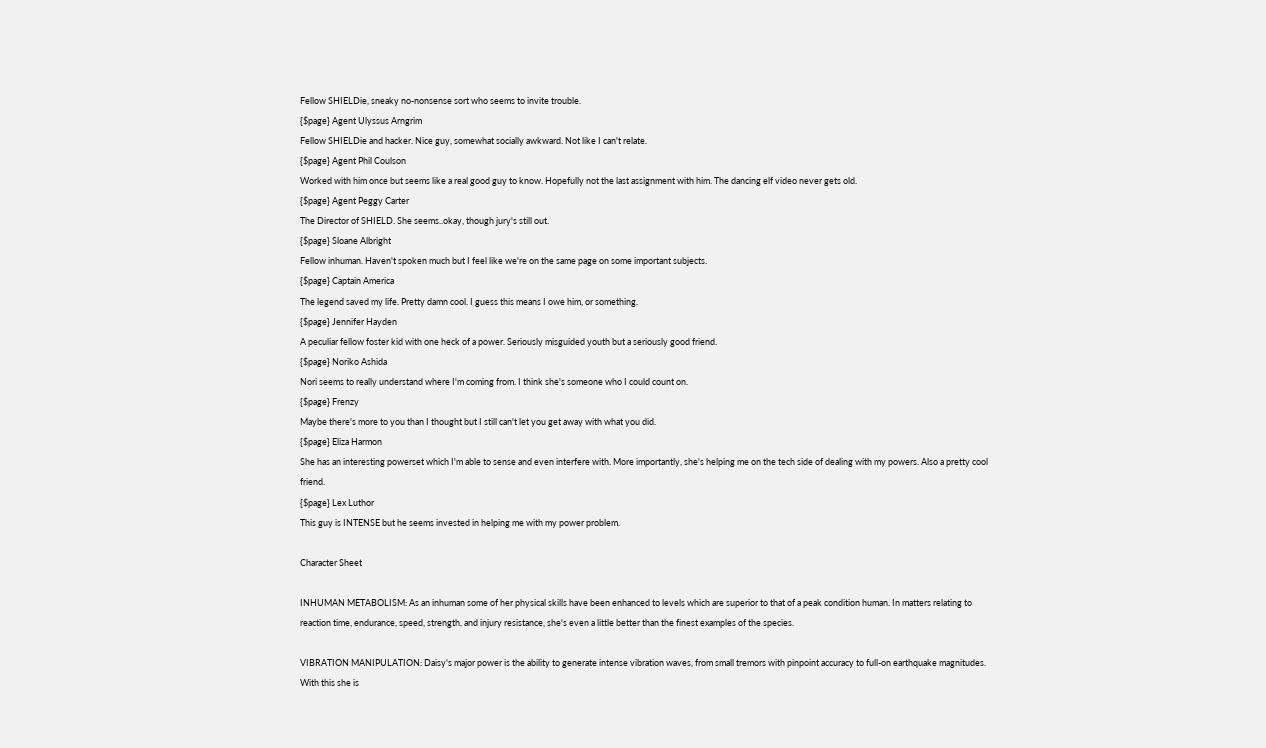Fellow SHIELDie, sneaky no-nonsense sort who seems to invite trouble.
{$page} Agent Ulyssus Arngrim
Fellow SHIELDie and hacker. Nice guy, somewhat socially awkward. Not like I can't relate.
{$page} Agent Phil Coulson
Worked with him once but seems like a real good guy to know. Hopefully not the last assignment with him. The dancing elf video never gets old.
{$page} Agent Peggy Carter
The Director of SHIELD. She seems..okay, though jury's still out.
{$page} Sloane Albright
Fellow inhuman. Haven't spoken much but I feel like we're on the same page on some important subjects.
{$page} Captain America
The legend saved my life. Pretty damn cool. I guess this means I owe him, or something.
{$page} Jennifer Hayden
A peculiar fellow foster kid with one heck of a power. Seriously misguided youth but a seriously good friend.
{$page} Noriko Ashida
Nori seems to really understand where I'm coming from. I think she's someone who I could count on.
{$page} Frenzy
Maybe there's more to you than I thought but I still can't let you get away with what you did.
{$page} Eliza Harmon
She has an interesting powerset which I'm able to sense and even interfere with. More importantly, she's helping me on the tech side of dealing with my powers. Also a pretty cool friend.
{$page} Lex Luthor
This guy is INTENSE but he seems invested in helping me with my power problem.

Character Sheet

INHUMAN METABOLISM: As an inhuman some of her physical skills have been enhanced to levels which are superior to that of a peak condition human. In matters relating to reaction time, endurance, speed, strength, and injury resistance, she's even a little better than the finest examples of the species.

VIBRATION MANIPULATION: Daisy's major power is the ability to generate intense vibration waves, from small tremors with pinpoint accuracy to full-on earthquake magnitudes. With this she is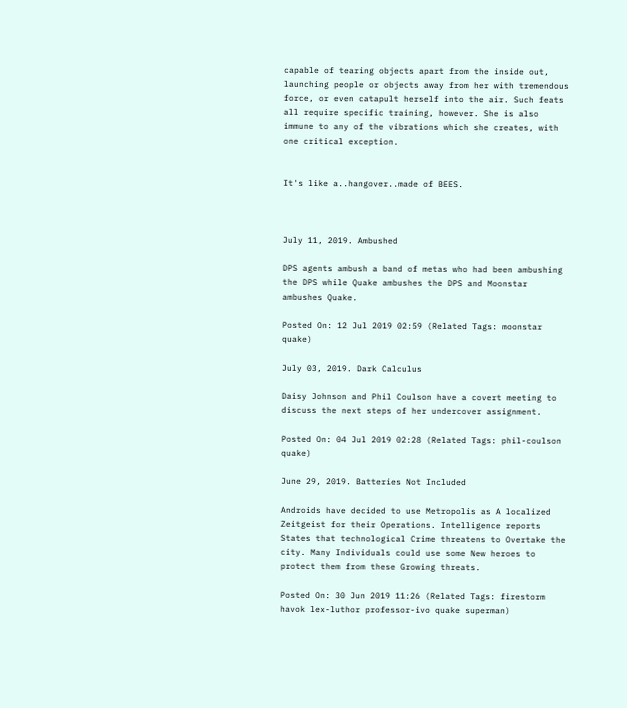capable of tearing objects apart from the inside out, launching people or objects away from her with tremendous force, or even catapult herself into the air. Such feats all require specific training, however. She is also immune to any of the vibrations which she creates, with one critical exception.


It's like a..hangover..made of BEES.



July 11, 2019. Ambushed

DPS agents ambush a band of metas who had been ambushing the DPS while Quake ambushes the DPS and Moonstar ambushes Quake.

Posted On: 12 Jul 2019 02:59 (Related Tags: moonstar quake)

July 03, 2019. Dark Calculus

Daisy Johnson and Phil Coulson have a covert meeting to discuss the next steps of her undercover assignment.

Posted On: 04 Jul 2019 02:28 (Related Tags: phil-coulson quake)

June 29, 2019. Batteries Not Included

Androids have decided to use Metropolis as A localized Zeitgeist for their Operations. Intelligence reports States that technological Crime threatens to Overtake the city. Many Individuals could use some New heroes to protect them from these Growing threats.

Posted On: 30 Jun 2019 11:26 (Related Tags: firestorm havok lex-luthor professor-ivo quake superman)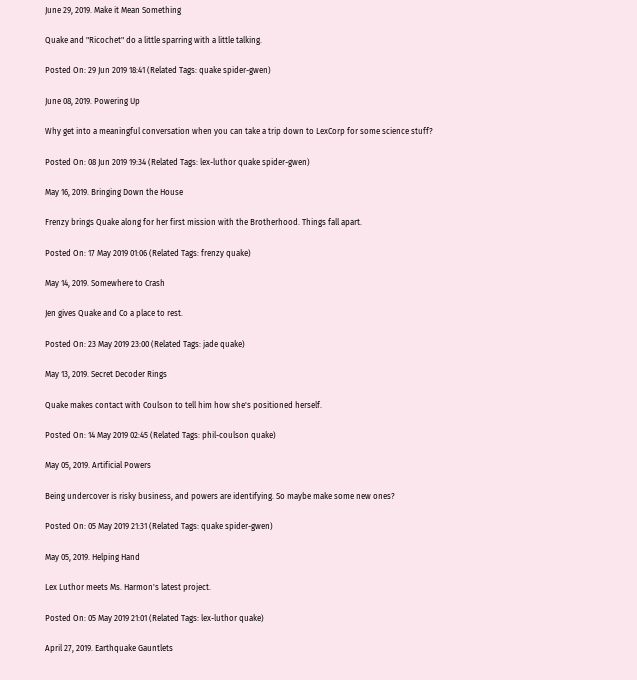June 29, 2019. Make it Mean Something

Quake and "Ricochet" do a little sparring with a little talking.

Posted On: 29 Jun 2019 18:41 (Related Tags: quake spider-gwen)

June 08, 2019. Powering Up

Why get into a meaningful conversation when you can take a trip down to LexCorp for some science stuff?

Posted On: 08 Jun 2019 19:34 (Related Tags: lex-luthor quake spider-gwen)

May 16, 2019. Bringing Down the House

Frenzy brings Quake along for her first mission with the Brotherhood. Things fall apart.

Posted On: 17 May 2019 01:06 (Related Tags: frenzy quake)

May 14, 2019. Somewhere to Crash

Jen gives Quake and Co a place to rest.

Posted On: 23 May 2019 23:00 (Related Tags: jade quake)

May 13, 2019. Secret Decoder Rings

Quake makes contact with Coulson to tell him how she's positioned herself.

Posted On: 14 May 2019 02:45 (Related Tags: phil-coulson quake)

May 05, 2019. Artificial Powers

Being undercover is risky business, and powers are identifying. So maybe make some new ones?

Posted On: 05 May 2019 21:31 (Related Tags: quake spider-gwen)

May 05, 2019. Helping Hand

Lex Luthor meets Ms. Harmon's latest project.

Posted On: 05 May 2019 21:01 (Related Tags: lex-luthor quake)

April 27, 2019. Earthquake Gauntlets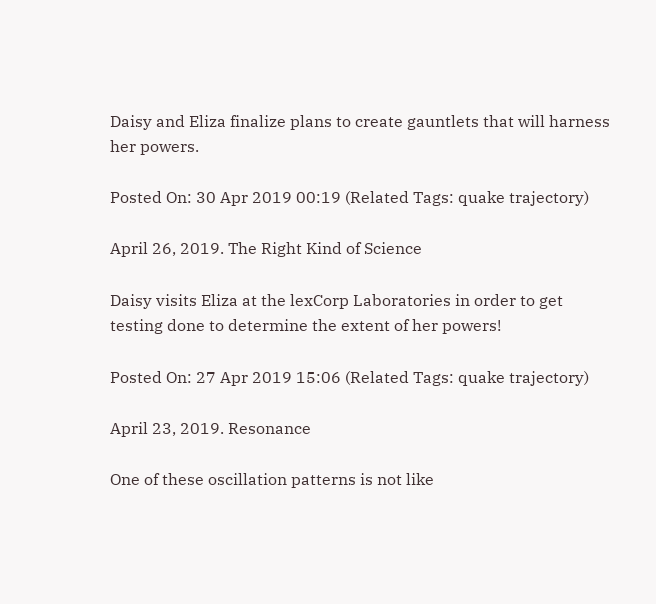Daisy and Eliza finalize plans to create gauntlets that will harness her powers.

Posted On: 30 Apr 2019 00:19 (Related Tags: quake trajectory)

April 26, 2019. The Right Kind of Science

Daisy visits Eliza at the lexCorp Laboratories in order to get testing done to determine the extent of her powers!

Posted On: 27 Apr 2019 15:06 (Related Tags: quake trajectory)

April 23, 2019. Resonance

One of these oscillation patterns is not like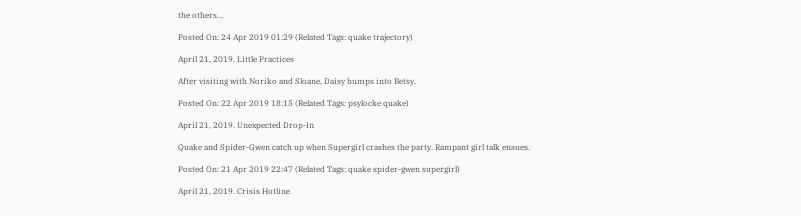the others…

Posted On: 24 Apr 2019 01:29 (Related Tags: quake trajectory)

April 21, 2019. Little Practices

After visiting with Noriko and Sloane, Daisy bumps into Betsy.

Posted On: 22 Apr 2019 18:15 (Related Tags: psylocke quake)

April 21, 2019. Unexpected Drop-In

Quake and Spider-Gwen catch up when Supergirl crashes the party. Rampant girl talk ensues.

Posted On: 21 Apr 2019 22:47 (Related Tags: quake spider-gwen supergirl)

April 21, 2019. Crisis Hotline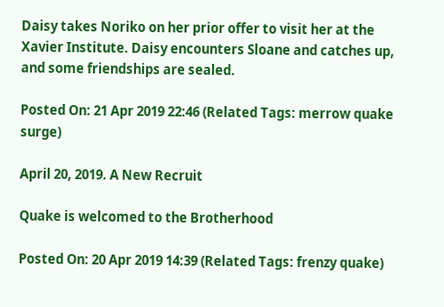Daisy takes Noriko on her prior offer to visit her at the Xavier Institute. Daisy encounters Sloane and catches up, and some friendships are sealed.

Posted On: 21 Apr 2019 22:46 (Related Tags: merrow quake surge)

April 20, 2019. A New Recruit

Quake is welcomed to the Brotherhood

Posted On: 20 Apr 2019 14:39 (Related Tags: frenzy quake)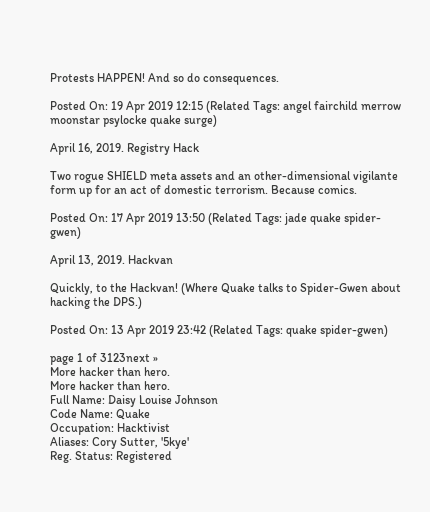Protests HAPPEN! And so do consequences.

Posted On: 19 Apr 2019 12:15 (Related Tags: angel fairchild merrow moonstar psylocke quake surge)

April 16, 2019. Registry Hack

Two rogue SHIELD meta assets and an other-dimensional vigilante form up for an act of domestic terrorism. Because comics.

Posted On: 17 Apr 2019 13:50 (Related Tags: jade quake spider-gwen)

April 13, 2019. Hackvan

Quickly, to the Hackvan! (Where Quake talks to Spider-Gwen about hacking the DPS.)

Posted On: 13 Apr 2019 23:42 (Related Tags: quake spider-gwen)

page 1 of 3123next »
More hacker than hero.
More hacker than hero.
Full Name: Daisy Louise Johnson
Code Name: Quake
Occupation: Hacktivist
Aliases: Cory Sutter, '5kye'
Reg. Status: Registered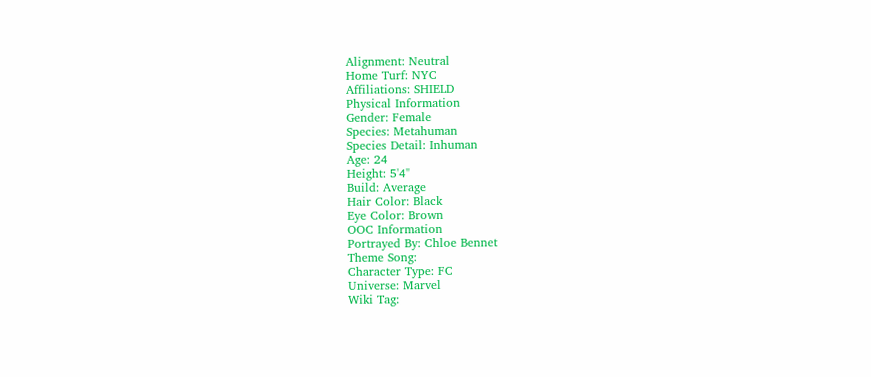Alignment: Neutral
Home Turf: NYC
Affiliations: SHIELD
Physical Information
Gender: Female
Species: Metahuman
Species Detail: Inhuman
Age: 24
Height: 5'4"
Build: Average
Hair Color: Black
Eye Color: Brown
OOC Information
Portrayed By: Chloe Bennet
Theme Song:
Character Type: FC
Universe: Marvel
Wiki Tag: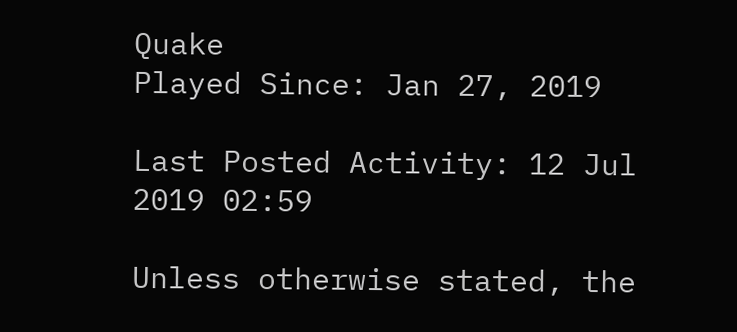Quake
Played Since: Jan 27, 2019

Last Posted Activity: 12 Jul 2019 02:59

Unless otherwise stated, the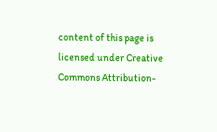content of this page is licensed under Creative Commons Attribution-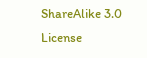ShareAlike 3.0 License